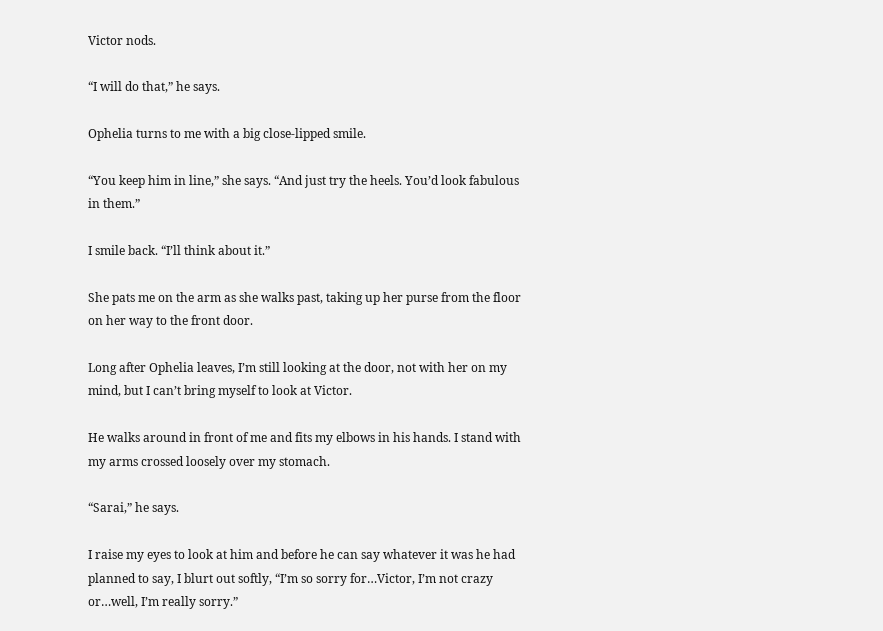Victor nods.

“I will do that,” he says.

Ophelia turns to me with a big close-lipped smile.

“You keep him in line,” she says. “And just try the heels. You’d look fabulous in them.”

I smile back. “I’ll think about it.”

She pats me on the arm as she walks past, taking up her purse from the floor on her way to the front door.

Long after Ophelia leaves, I’m still looking at the door, not with her on my mind, but I can’t bring myself to look at Victor.

He walks around in front of me and fits my elbows in his hands. I stand with my arms crossed loosely over my stomach.

“Sarai,” he says.

I raise my eyes to look at him and before he can say whatever it was he had planned to say, I blurt out softly, “I’m so sorry for…Victor, I’m not crazy or…well, I’m really sorry.”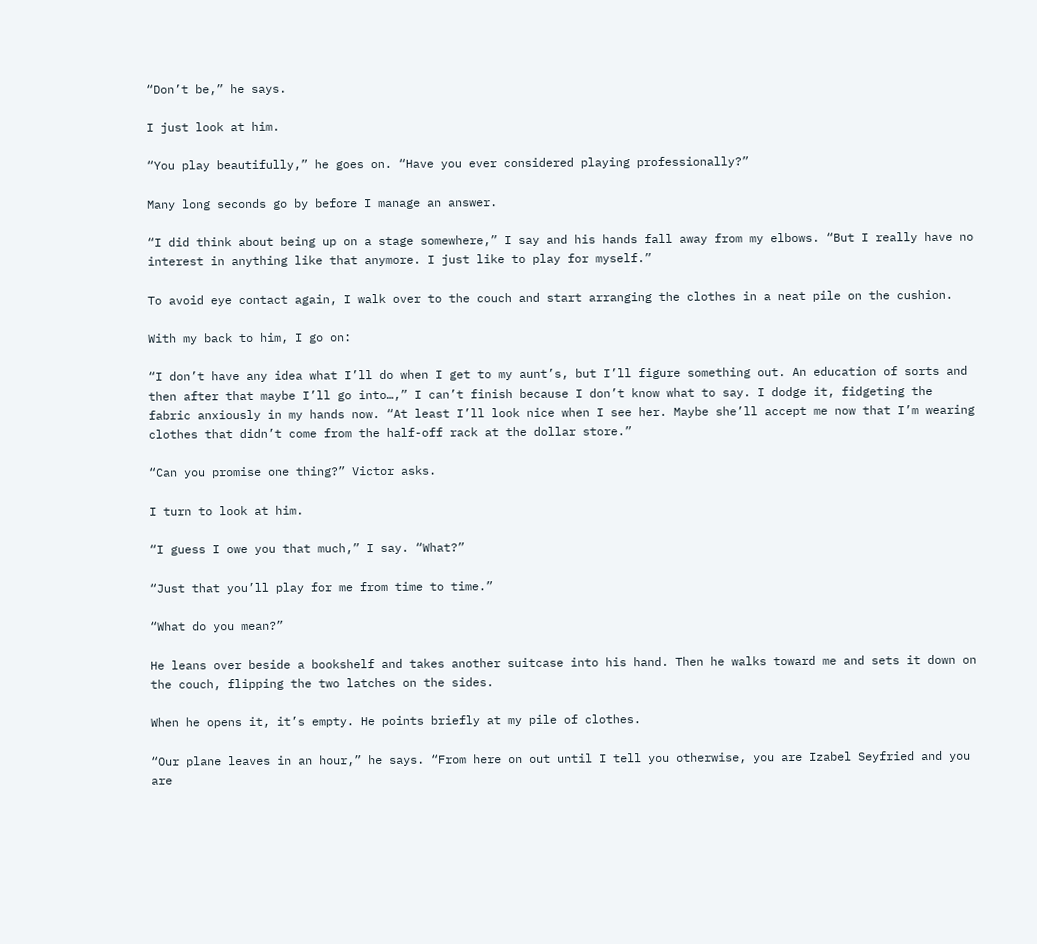“Don’t be,” he says.

I just look at him.

“You play beautifully,” he goes on. “Have you ever considered playing professionally?”

Many long seconds go by before I manage an answer.

“I did think about being up on a stage somewhere,” I say and his hands fall away from my elbows. “But I really have no interest in anything like that anymore. I just like to play for myself.”

To avoid eye contact again, I walk over to the couch and start arranging the clothes in a neat pile on the cushion.

With my back to him, I go on:

“I don’t have any idea what I’ll do when I get to my aunt’s, but I’ll figure something out. An education of sorts and then after that maybe I’ll go into…,” I can’t finish because I don’t know what to say. I dodge it, fidgeting the fabric anxiously in my hands now. “At least I’ll look nice when I see her. Maybe she’ll accept me now that I’m wearing clothes that didn’t come from the half-off rack at the dollar store.”

“Can you promise one thing?” Victor asks.

I turn to look at him.

“I guess I owe you that much,” I say. “What?”

“Just that you’ll play for me from time to time.”

“What do you mean?”

He leans over beside a bookshelf and takes another suitcase into his hand. Then he walks toward me and sets it down on the couch, flipping the two latches on the sides.

When he opens it, it’s empty. He points briefly at my pile of clothes.

“Our plane leaves in an hour,” he says. “From here on out until I tell you otherwise, you are Izabel Seyfried and you are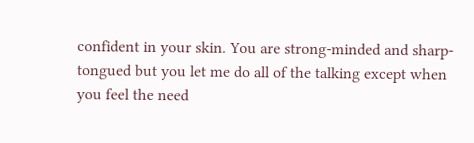confident in your skin. You are strong-minded and sharp-tongued but you let me do all of the talking except when you feel the need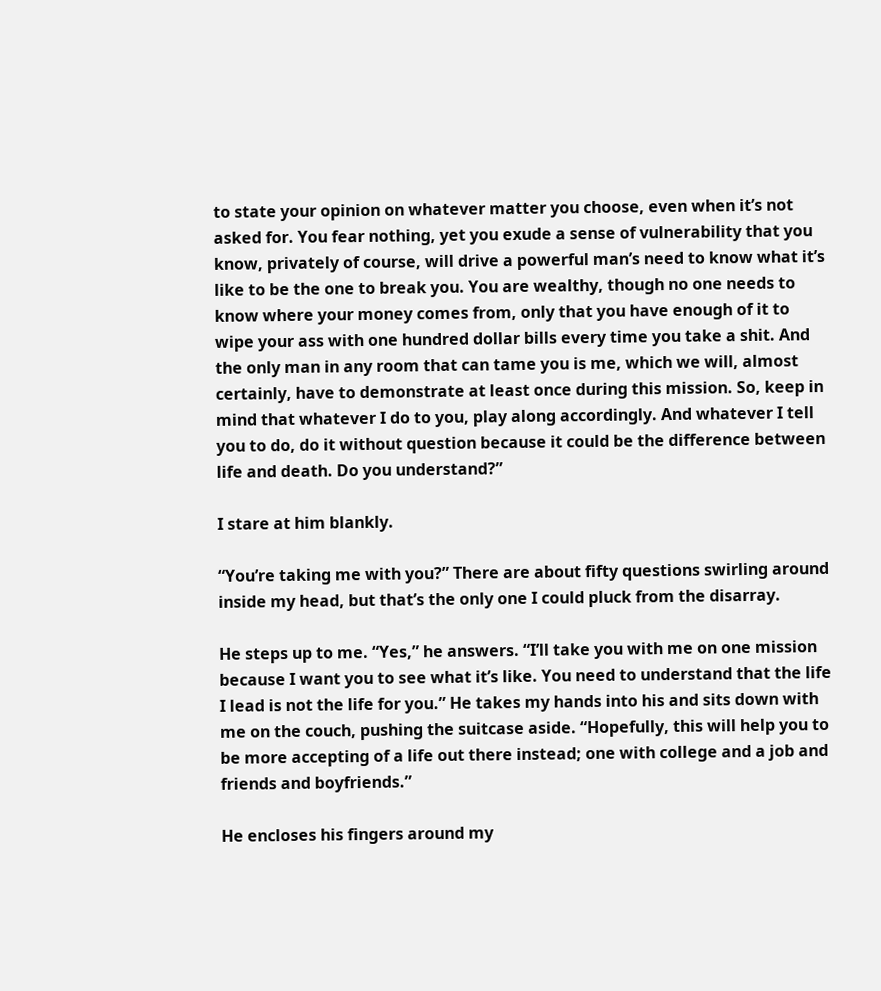to state your opinion on whatever matter you choose, even when it’s not asked for. You fear nothing, yet you exude a sense of vulnerability that you know, privately of course, will drive a powerful man’s need to know what it’s like to be the one to break you. You are wealthy, though no one needs to know where your money comes from, only that you have enough of it to wipe your ass with one hundred dollar bills every time you take a shit. And the only man in any room that can tame you is me, which we will, almost certainly, have to demonstrate at least once during this mission. So, keep in mind that whatever I do to you, play along accordingly. And whatever I tell you to do, do it without question because it could be the difference between life and death. Do you understand?”

I stare at him blankly.

“You’re taking me with you?” There are about fifty questions swirling around inside my head, but that’s the only one I could pluck from the disarray.

He steps up to me. “Yes,” he answers. “I’ll take you with me on one mission because I want you to see what it’s like. You need to understand that the life I lead is not the life for you.” He takes my hands into his and sits down with me on the couch, pushing the suitcase aside. “Hopefully, this will help you to be more accepting of a life out there instead; one with college and a job and friends and boyfriends.”

He encloses his fingers around my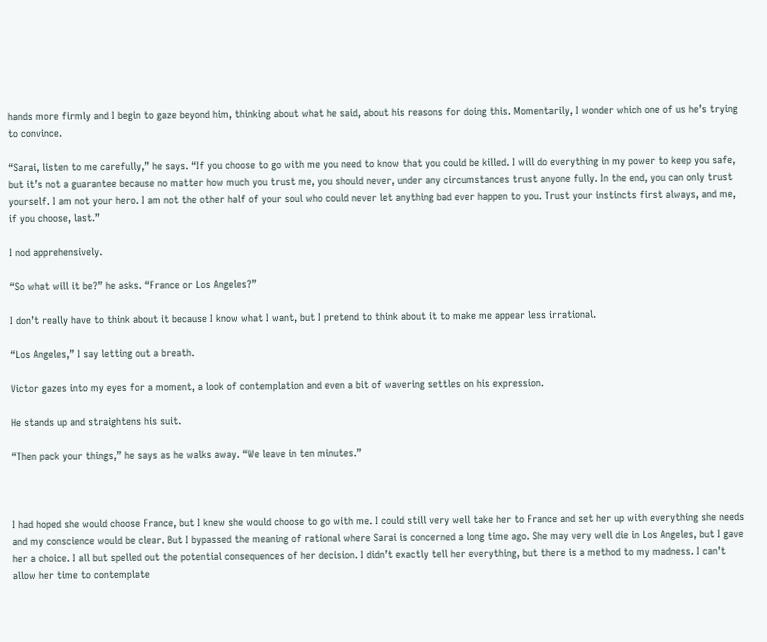hands more firmly and I begin to gaze beyond him, thinking about what he said, about his reasons for doing this. Momentarily, I wonder which one of us he’s trying to convince.

“Sarai, listen to me carefully,” he says. “If you choose to go with me you need to know that you could be killed. I will do everything in my power to keep you safe, but it’s not a guarantee because no matter how much you trust me, you should never, under any circumstances trust anyone fully. In the end, you can only trust yourself. I am not your hero. I am not the other half of your soul who could never let anything bad ever happen to you. Trust your instincts first always, and me, if you choose, last.”

I nod apprehensively.

“So what will it be?” he asks. “France or Los Angeles?”

I don’t really have to think about it because I know what I want, but I pretend to think about it to make me appear less irrational.

“Los Angeles,” I say letting out a breath.

Victor gazes into my eyes for a moment, a look of contemplation and even a bit of wavering settles on his expression.

He stands up and straightens his suit.

“Then pack your things,” he says as he walks away. “We leave in ten minutes.”



I had hoped she would choose France, but I knew she would choose to go with me. I could still very well take her to France and set her up with everything she needs and my conscience would be clear. But I bypassed the meaning of rational where Sarai is concerned a long time ago. She may very well die in Los Angeles, but I gave her a choice. I all but spelled out the potential consequences of her decision. I didn’t exactly tell her everything, but there is a method to my madness. I can’t allow her time to contemplate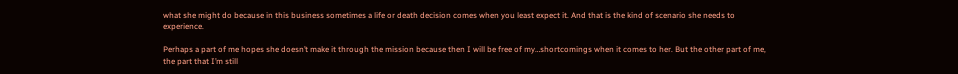what she might do because in this business sometimes a life or death decision comes when you least expect it. And that is the kind of scenario she needs to experience.

Perhaps a part of me hopes she doesn’t make it through the mission because then I will be free of my…shortcomings when it comes to her. But the other part of me, the part that I’m still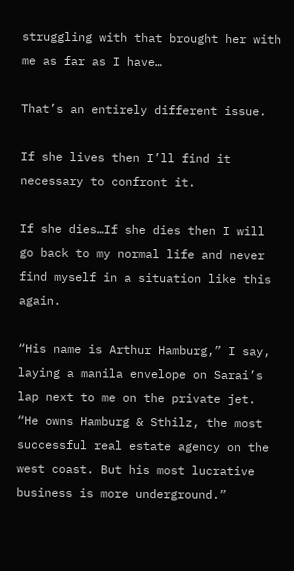struggling with that brought her with me as far as I have…

That’s an entirely different issue.

If she lives then I’ll find it necessary to confront it.

If she dies…If she dies then I will go back to my normal life and never find myself in a situation like this again.

“His name is Arthur Hamburg,” I say, laying a manila envelope on Sarai’s lap next to me on the private jet. “He owns Hamburg & Sthilz, the most successful real estate agency on the west coast. But his most lucrative business is more underground.”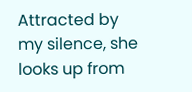Attracted by my silence, she looks up from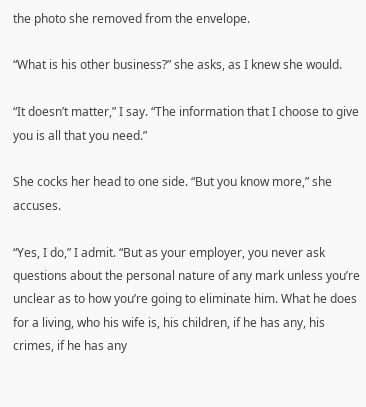the photo she removed from the envelope.

“What is his other business?” she asks, as I knew she would.

“It doesn’t matter,” I say. “The information that I choose to give you is all that you need.”

She cocks her head to one side. “But you know more,” she accuses.

“Yes, I do,” I admit. “But as your employer, you never ask questions about the personal nature of any mark unless you’re unclear as to how you’re going to eliminate him. What he does for a living, who his wife is, his children, if he has any, his crimes, if he has any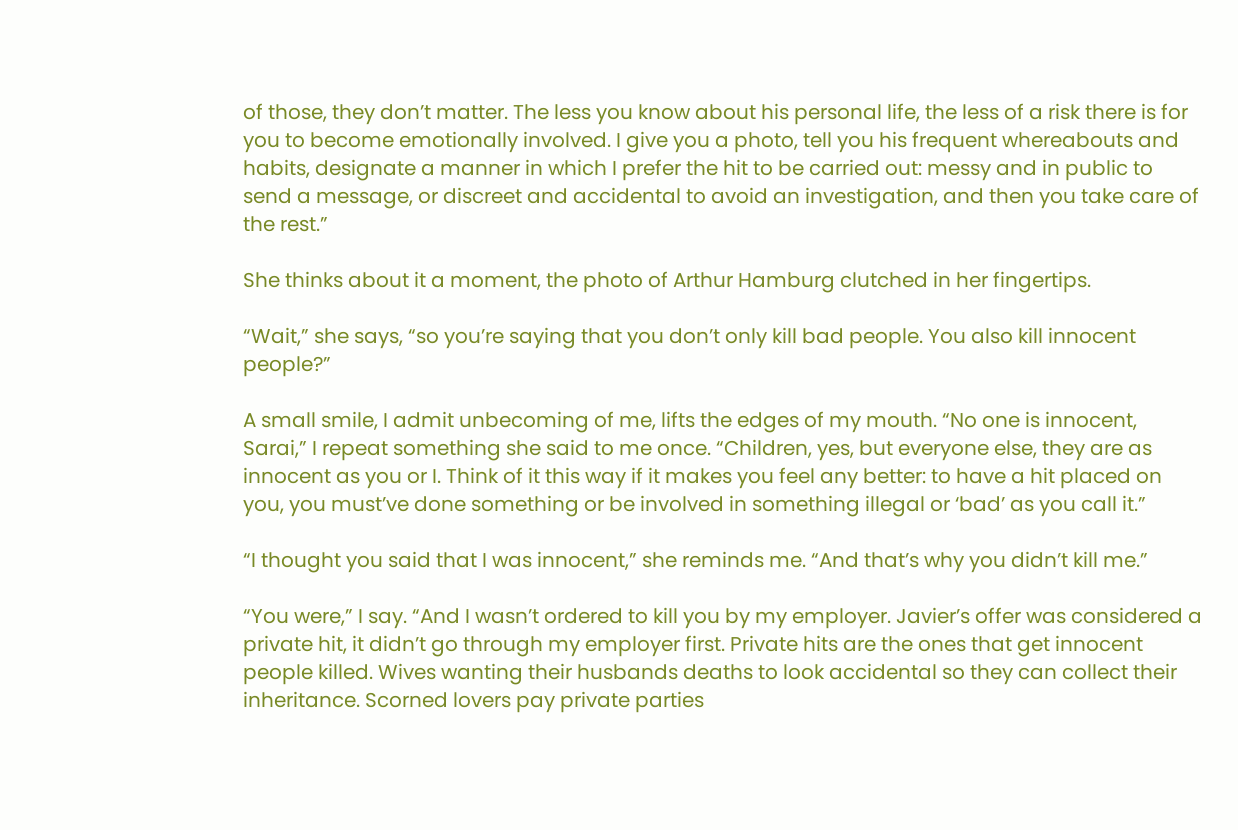of those, they don’t matter. The less you know about his personal life, the less of a risk there is for you to become emotionally involved. I give you a photo, tell you his frequent whereabouts and habits, designate a manner in which I prefer the hit to be carried out: messy and in public to send a message, or discreet and accidental to avoid an investigation, and then you take care of the rest.”

She thinks about it a moment, the photo of Arthur Hamburg clutched in her fingertips.

“Wait,” she says, “so you’re saying that you don’t only kill bad people. You also kill innocent people?”

A small smile, I admit unbecoming of me, lifts the edges of my mouth. “No one is innocent, Sarai,” I repeat something she said to me once. “Children, yes, but everyone else, they are as innocent as you or I. Think of it this way if it makes you feel any better: to have a hit placed on you, you must’ve done something or be involved in something illegal or ‘bad’ as you call it.”

“I thought you said that I was innocent,” she reminds me. “And that’s why you didn’t kill me.”

“You were,” I say. “And I wasn’t ordered to kill you by my employer. Javier’s offer was considered a private hit, it didn’t go through my employer first. Private hits are the ones that get innocent people killed. Wives wanting their husbands deaths to look accidental so they can collect their inheritance. Scorned lovers pay private parties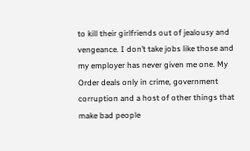to kill their girlfriends out of jealousy and vengeance. I don’t take jobs like those and my employer has never given me one. My Order deals only in crime, government corruption and a host of other things that make bad people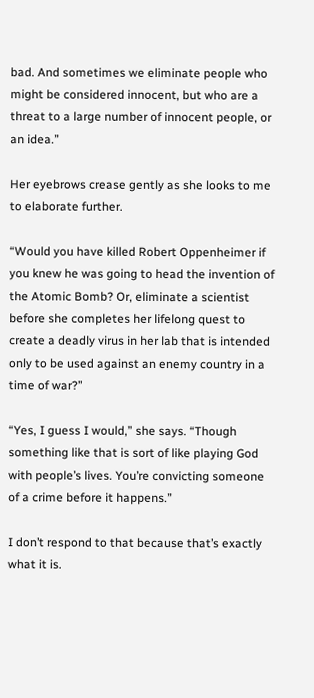bad. And sometimes we eliminate people who might be considered innocent, but who are a threat to a large number of innocent people, or an idea.”

Her eyebrows crease gently as she looks to me to elaborate further.

“Would you have killed Robert Oppenheimer if you knew he was going to head the invention of the Atomic Bomb? Or, eliminate a scientist before she completes her lifelong quest to create a deadly virus in her lab that is intended only to be used against an enemy country in a time of war?”

“Yes, I guess I would,” she says. “Though something like that is sort of like playing God with people’s lives. You’re convicting someone of a crime before it happens.”

I don’t respond to that because that’s exactly what it is.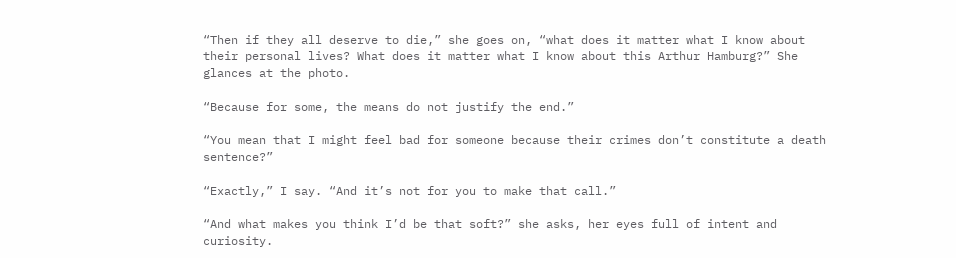“Then if they all deserve to die,” she goes on, “what does it matter what I know about their personal lives? What does it matter what I know about this Arthur Hamburg?” She glances at the photo.

“Because for some, the means do not justify the end.”

“You mean that I might feel bad for someone because their crimes don’t constitute a death sentence?”

“Exactly,” I say. “And it’s not for you to make that call.”

“And what makes you think I’d be that soft?” she asks, her eyes full of intent and curiosity.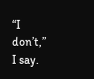“I don’t,” I say.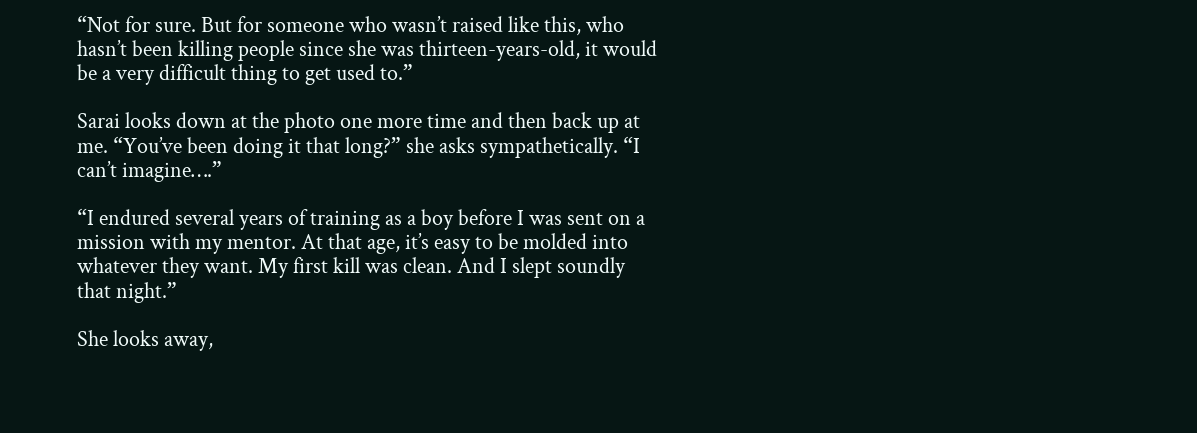“Not for sure. But for someone who wasn’t raised like this, who hasn’t been killing people since she was thirteen-years-old, it would be a very difficult thing to get used to.”

Sarai looks down at the photo one more time and then back up at me. “You’ve been doing it that long?” she asks sympathetically. “I can’t imagine….”

“I endured several years of training as a boy before I was sent on a mission with my mentor. At that age, it’s easy to be molded into whatever they want. My first kill was clean. And I slept soundly that night.”

She looks away,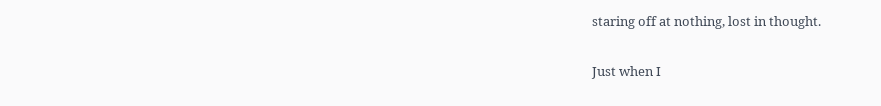staring off at nothing, lost in thought.

Just when I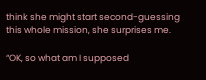think she might start second-guessing this whole mission, she surprises me.

“OK, so what am I supposed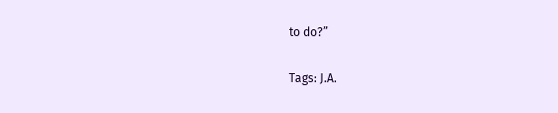to do?”

Tags: J.A.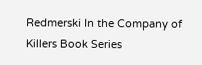Redmerski In the Company of Killers Book Series